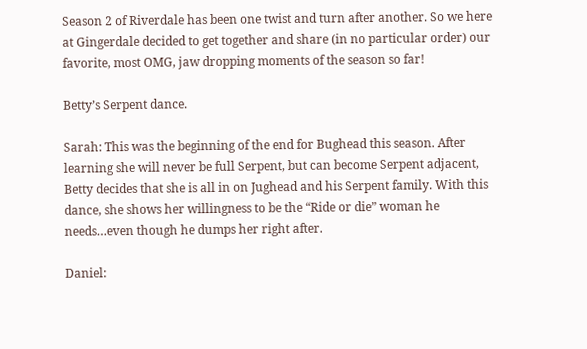Season 2 of Riverdale has been one twist and turn after another. So we here at Gingerdale decided to get together and share (in no particular order) our favorite, most OMG, jaw dropping moments of the season so far!

Betty’s Serpent dance.

Sarah: This was the beginning of the end for Bughead this season. After learning she will never be full Serpent, but can become Serpent adjacent, Betty decides that she is all in on Jughead and his Serpent family. With this dance, she shows her willingness to be the “Ride or die” woman he needs…even though he dumps her right after.

Daniel: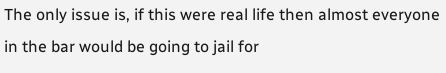The only issue is, if this were real life then almost everyone in the bar would be going to jail for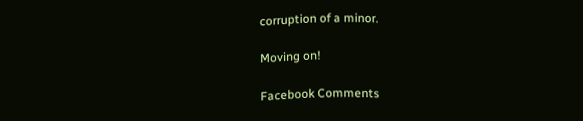corruption of a minor.

Moving on!

Facebook Comments